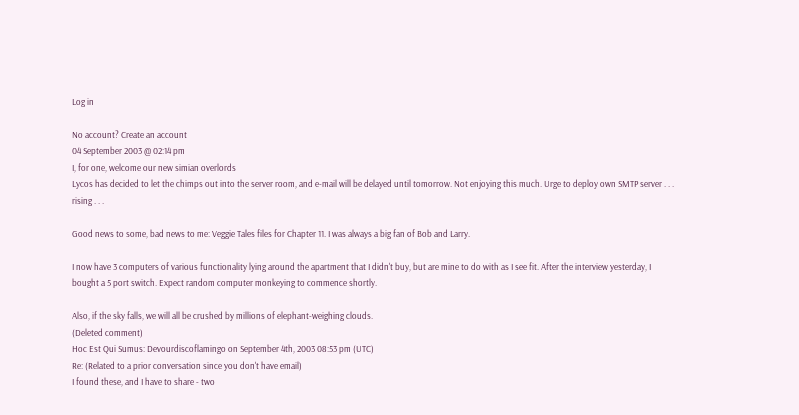Log in

No account? Create an account
04 September 2003 @ 02:14 pm
I, for one, welcome our new simian overlords
Lycos has decided to let the chimps out into the server room, and e-mail will be delayed until tomorrow. Not enjoying this much. Urge to deploy own SMTP server . . . rising . . .

Good news to some, bad news to me: Veggie Tales files for Chapter 11. I was always a big fan of Bob and Larry.

I now have 3 computers of various functionality lying around the apartment that I didn't buy, but are mine to do with as I see fit. After the interview yesterday, I bought a 5 port switch. Expect random computer monkeying to commence shortly.

Also, if the sky falls, we will all be crushed by millions of elephant-weighing clouds.
(Deleted comment)
Hoc Est Qui Sumus: Devourdiscoflamingo on September 4th, 2003 08:53 pm (UTC)
Re: (Related to a prior conversation since you don't have email)
I found these, and I have to share - two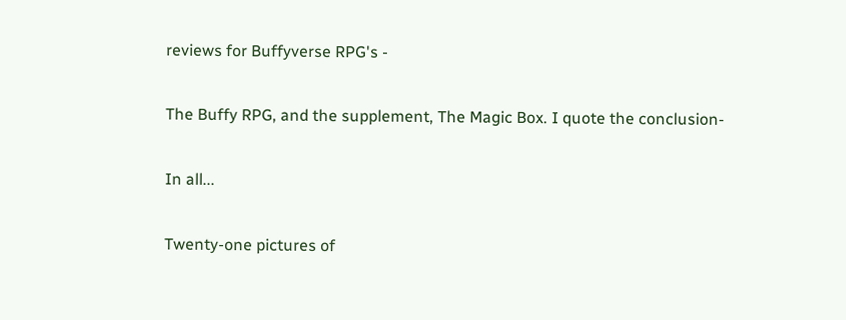reviews for Buffyverse RPG's -

The Buffy RPG, and the supplement, The Magic Box. I quote the conclusion-

In all...

Twenty-one pictures of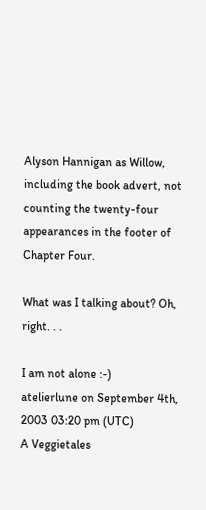Alyson Hannigan as Willow, including the book advert, not counting the twenty-four appearances in the footer of Chapter Four.

What was I talking about? Oh, right. . .

I am not alone :-)
atelierlune on September 4th, 2003 03:20 pm (UTC)
A Veggietales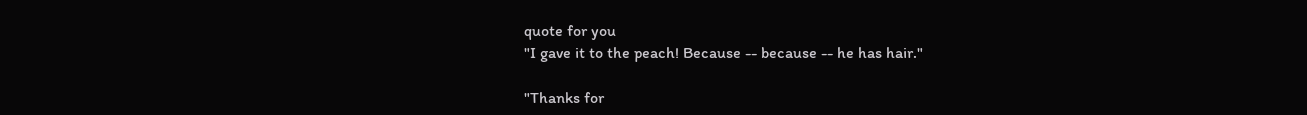quote for you
"I gave it to the peach! Because -- because -- he has hair."

"Thanks for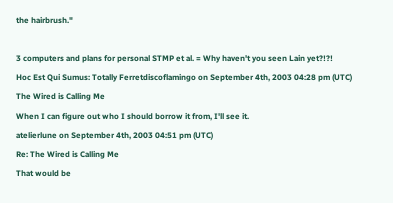the hairbrush."

3 computers and plans for personal STMP et al. = Why haven't you seen Lain yet?!?!
Hoc Est Qui Sumus: Totally Ferretdiscoflamingo on September 4th, 2003 04:28 pm (UTC)
The Wired is Calling Me
When I can figure out who I should borrow it from, I'll see it.
atelierlune on September 4th, 2003 04:51 pm (UTC)
Re: The Wired is Calling Me
That would be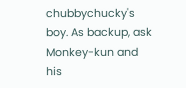chubbychucky's boy. As backup, ask Monkey-kun and his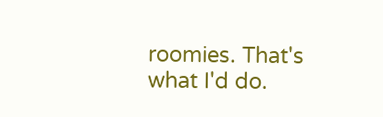roomies. That's what I'd do.